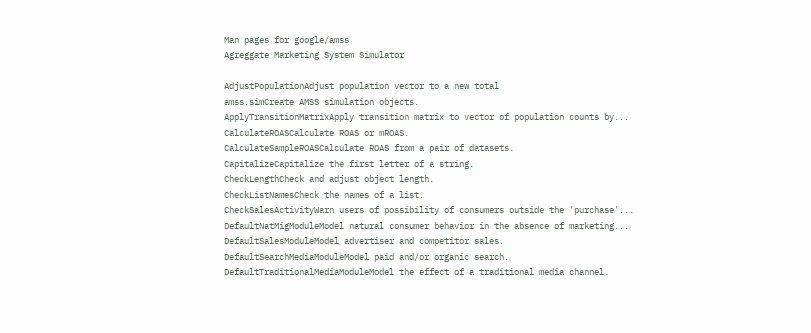Man pages for google/amss
Agreggate Marketing System Simulator

AdjustPopulationAdjust population vector to a new total
amss.simCreate AMSS simulation objects.
ApplyTransitionMatrixApply transition matrix to vector of population counts by...
CalculateROASCalculate ROAS or mROAS.
CalculateSampleROASCalculate ROAS from a pair of datasets.
CapitalizeCapitalize the first letter of a string.
CheckLengthCheck and adjust object length.
CheckListNamesCheck the names of a list.
CheckSalesActivityWarn users of possibility of consumers outside the 'purchase'...
DefaultNatMigModuleModel natural consumer behavior in the absence of marketing...
DefaultSalesModuleModel advertiser and competitor sales.
DefaultSearchMediaModuleModel paid and/or organic search.
DefaultTraditionalMediaModuleModel the effect of a traditional media channel.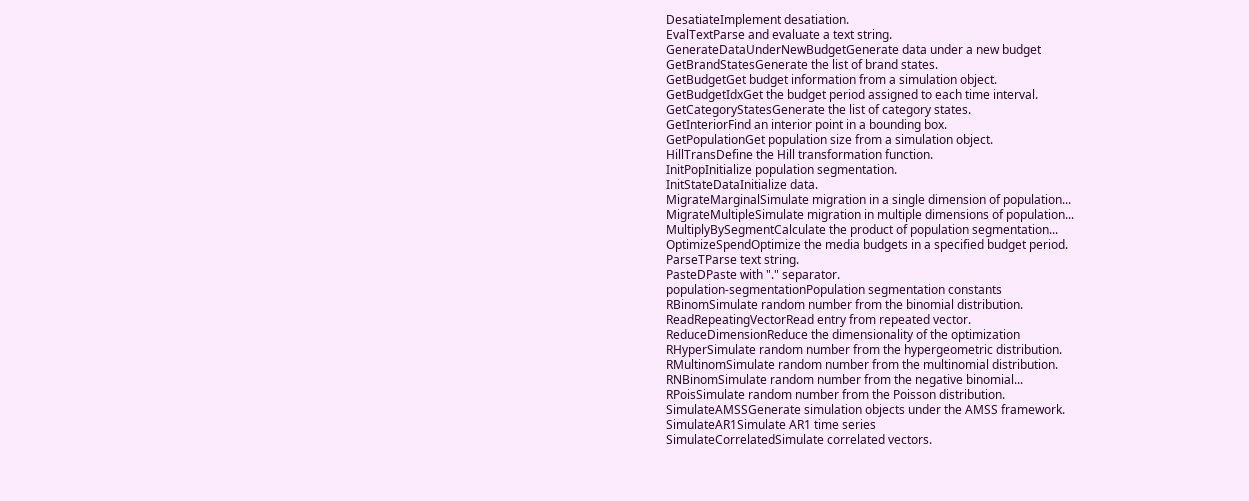DesatiateImplement desatiation.
EvalTextParse and evaluate a text string.
GenerateDataUnderNewBudgetGenerate data under a new budget
GetBrandStatesGenerate the list of brand states.
GetBudgetGet budget information from a simulation object.
GetBudgetIdxGet the budget period assigned to each time interval.
GetCategoryStatesGenerate the list of category states.
GetInteriorFind an interior point in a bounding box.
GetPopulationGet population size from a simulation object.
HillTransDefine the Hill transformation function.
InitPopInitialize population segmentation.
InitStateDataInitialize data.
MigrateMarginalSimulate migration in a single dimension of population...
MigrateMultipleSimulate migration in multiple dimensions of population...
MultiplyBySegmentCalculate the product of population segmentation...
OptimizeSpendOptimize the media budgets in a specified budget period.
ParseTParse text string.
PasteDPaste with "." separator.
population-segmentationPopulation segmentation constants
RBinomSimulate random number from the binomial distribution.
ReadRepeatingVectorRead entry from repeated vector.
ReduceDimensionReduce the dimensionality of the optimization
RHyperSimulate random number from the hypergeometric distribution.
RMultinomSimulate random number from the multinomial distribution.
RNBinomSimulate random number from the negative binomial...
RPoisSimulate random number from the Poisson distribution.
SimulateAMSSGenerate simulation objects under the AMSS framework.
SimulateAR1Simulate AR1 time series
SimulateCorrelatedSimulate correlated vectors.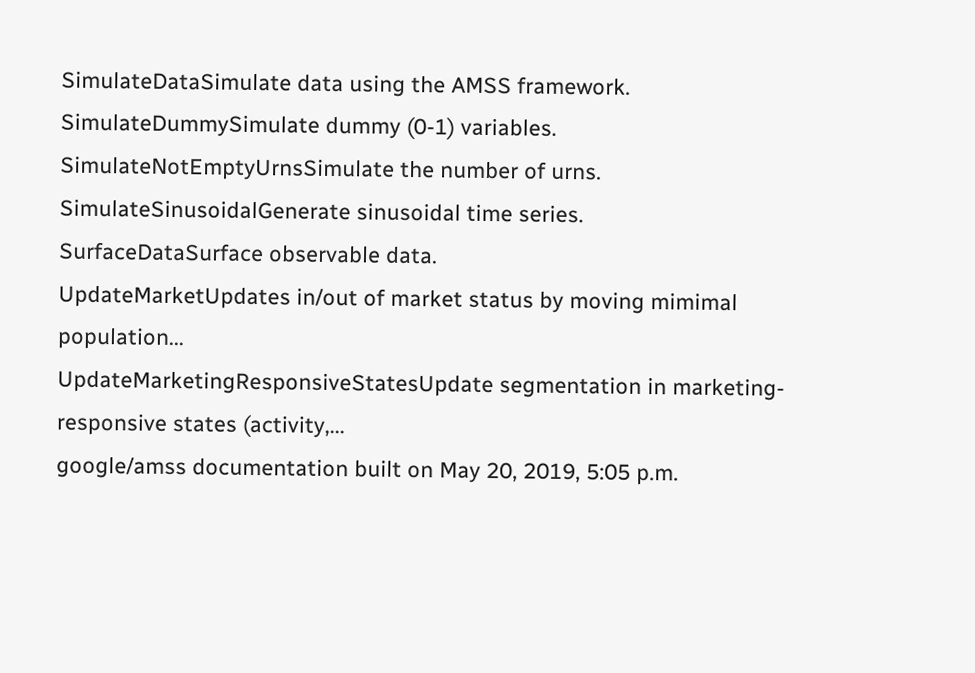SimulateDataSimulate data using the AMSS framework.
SimulateDummySimulate dummy (0-1) variables.
SimulateNotEmptyUrnsSimulate the number of urns.
SimulateSinusoidalGenerate sinusoidal time series.
SurfaceDataSurface observable data.
UpdateMarketUpdates in/out of market status by moving mimimal population...
UpdateMarketingResponsiveStatesUpdate segmentation in marketing-responsive states (activity,...
google/amss documentation built on May 20, 2019, 5:05 p.m.